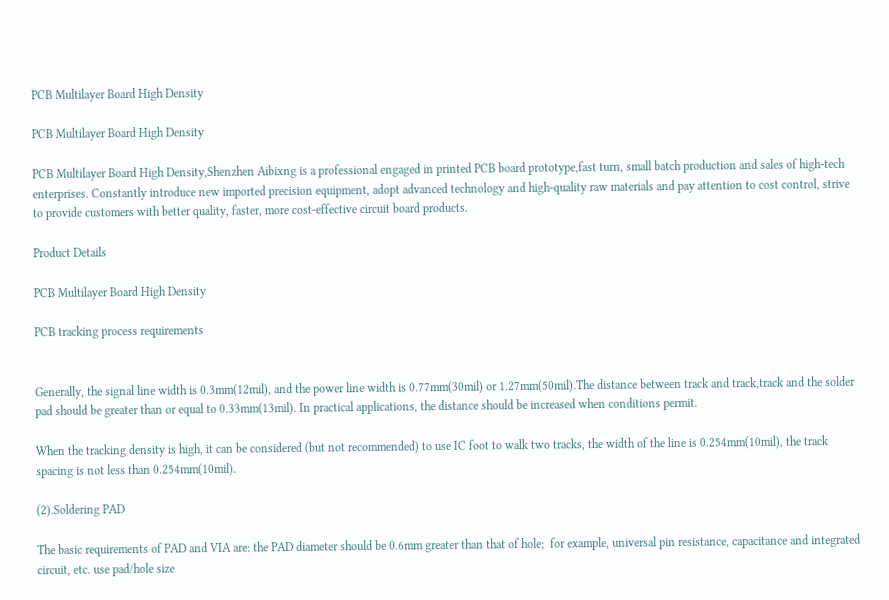PCB Multilayer Board High Density

PCB Multilayer Board High Density

PCB Multilayer Board High Density,Shenzhen Aibixng is a professional engaged in printed PCB board prototype,fast turn, small batch production and sales of high-tech enterprises. Constantly introduce new imported precision equipment, adopt advanced technology and high-quality raw materials and pay attention to cost control, strive to provide customers with better quality, faster, more cost-effective circuit board products.

Product Details

PCB Multilayer Board High Density

PCB tracking process requirements


Generally, the signal line width is 0.3mm(12mil), and the power line width is 0.77mm(30mil) or 1.27mm(50mil).The distance between track and track,track and the solder pad should be greater than or equal to 0.33mm(13mil). In practical applications, the distance should be increased when conditions permit.

When the tracking density is high, it can be considered (but not recommended) to use IC foot to walk two tracks, the width of the line is 0.254mm(10mil), the track spacing is not less than 0.254mm(10mil).

(2).Soldering PAD

The basic requirements of PAD and VIA are: the PAD diameter should be 0.6mm greater than that of hole;  for example, universal pin resistance, capacitance and integrated circuit, etc. use pad/hole size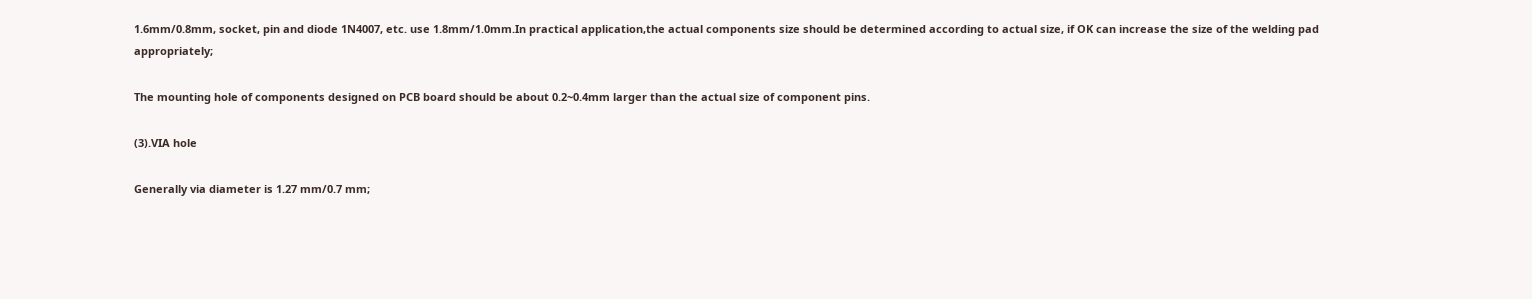1.6mm/0.8mm, socket, pin and diode 1N4007, etc. use 1.8mm/1.0mm.In practical application,the actual components size should be determined according to actual size, if OK can increase the size of the welding pad appropriately;

The mounting hole of components designed on PCB board should be about 0.2~0.4mm larger than the actual size of component pins.

(3).VIA hole

Generally via diameter is 1.27 mm/0.7 mm;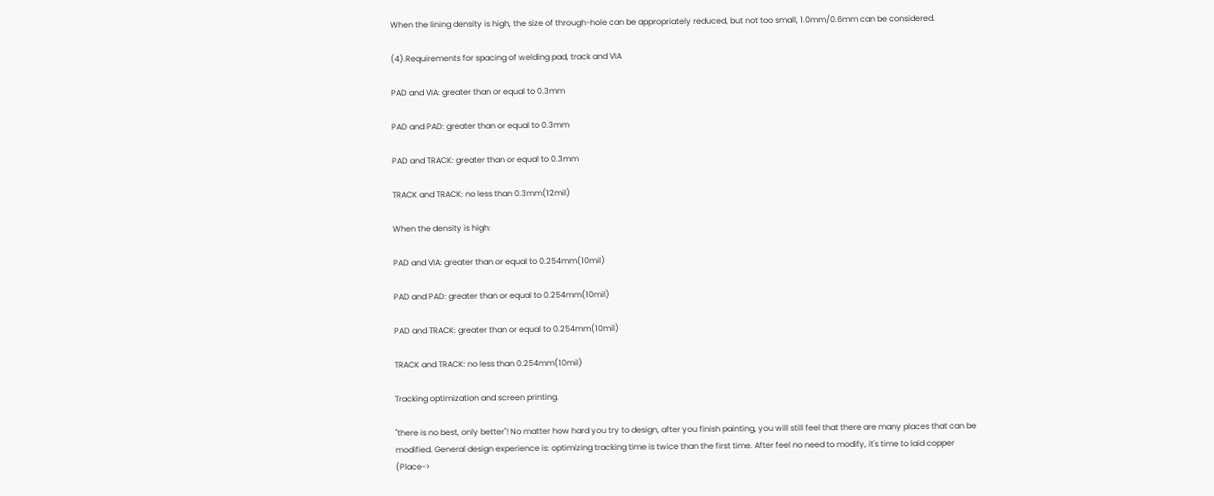When the lining density is high, the size of through-hole can be appropriately reduced, but not too small, 1.0mm/0.6mm can be considered.

(4).Requirements for spacing of welding pad, track and VIA

PAD and VIA: greater than or equal to 0.3mm

PAD and PAD: greater than or equal to 0.3mm

PAD and TRACK: greater than or equal to 0.3mm

TRACK and TRACK: no less than 0.3mm(12mil)

When the density is high:

PAD and VIA: greater than or equal to 0.254mm(10mil)

PAD and PAD: greater than or equal to 0.254mm(10mil)

PAD and TRACK: greater than or equal to 0.254mm(10mil)

TRACK and TRACK: no less than 0.254mm(10mil)

Tracking optimization and screen printing.

"there is no best, only better"! No matter how hard you try to design, after you finish painting, you will still feel that there are many places that can be modified. General design experience is: optimizing tracking time is twice than the first time. After feel no need to modify, it's time to laid copper (Place->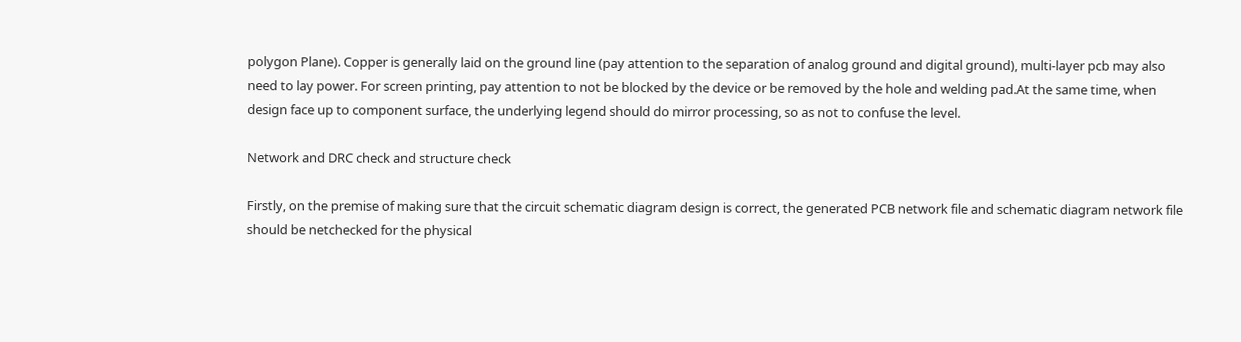polygon Plane). Copper is generally laid on the ground line (pay attention to the separation of analog ground and digital ground), multi-layer pcb may also need to lay power. For screen printing, pay attention to not be blocked by the device or be removed by the hole and welding pad.At the same time, when design face up to component surface, the underlying legend should do mirror processing, so as not to confuse the level.

Network and DRC check and structure check

Firstly, on the premise of making sure that the circuit schematic diagram design is correct, the generated PCB network file and schematic diagram network file should be netchecked for the physical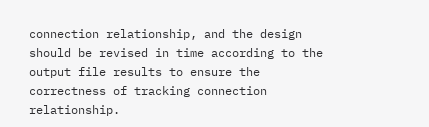connection relationship, and the design should be revised in time according to the output file results to ensure the correctness of tracking connection relationship.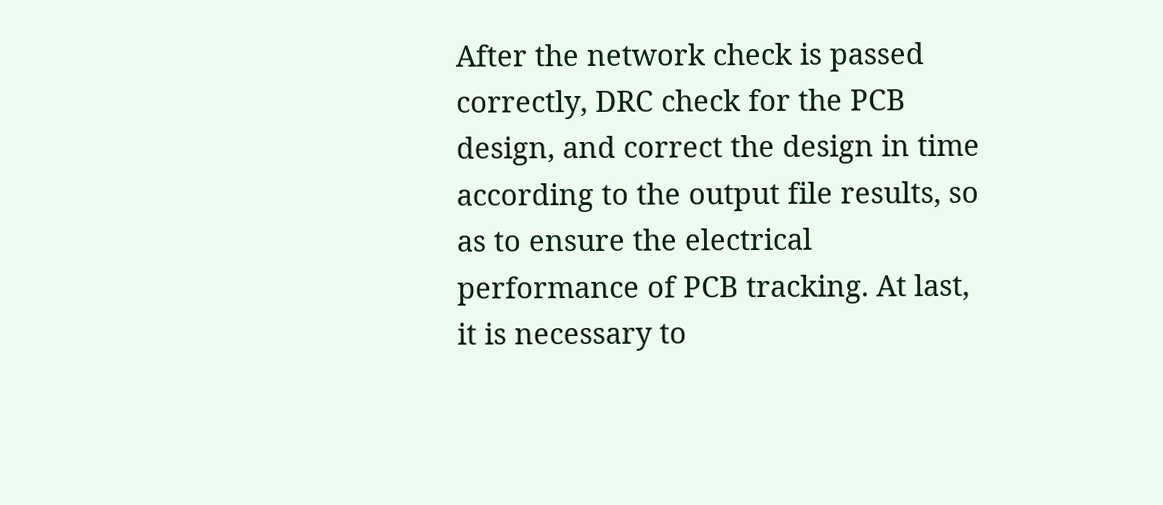After the network check is passed correctly, DRC check for the PCB design, and correct the design in time according to the output file results, so as to ensure the electrical performance of PCB tracking. At last, it is necessary to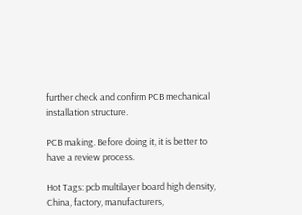further check and confirm PCB mechanical installation structure.

PCB making. Before doing it, it is better to have a review process.

Hot Tags: pcb multilayer board high density, China, factory, manufacturers,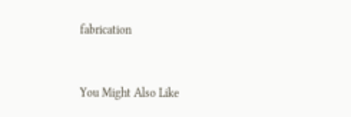fabrication


You Might Also Like